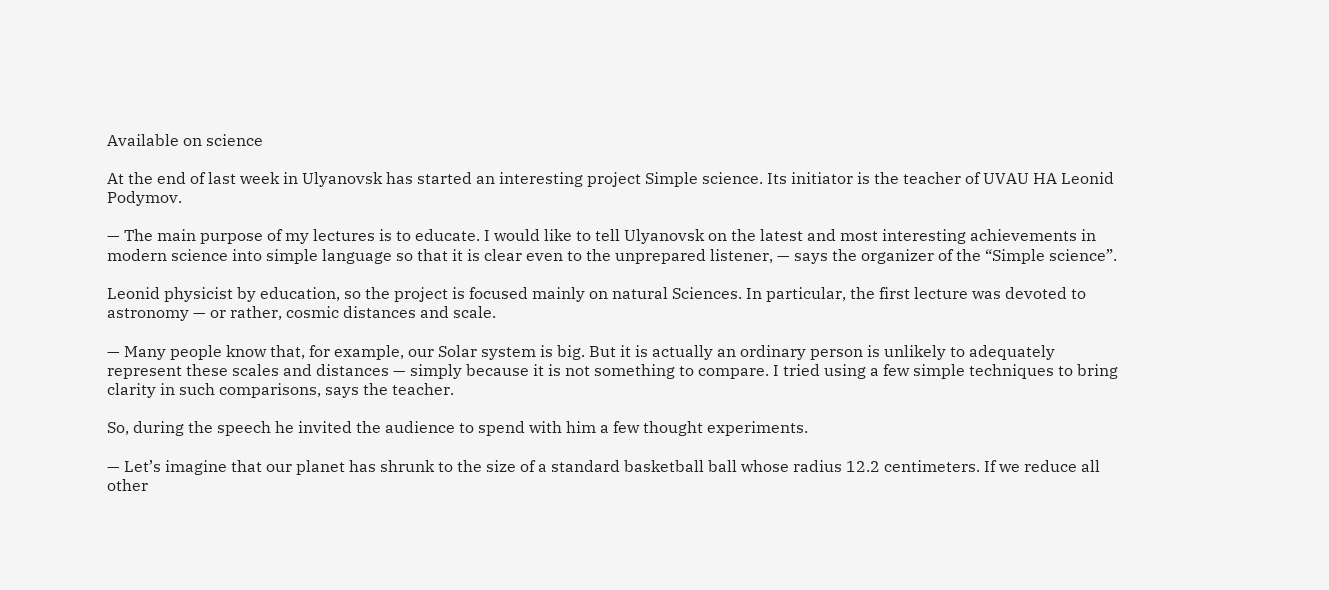Available on science

At the end of last week in Ulyanovsk has started an interesting project Simple science. Its initiator is the teacher of UVAU HA Leonid Podymov.

— The main purpose of my lectures is to educate. I would like to tell Ulyanovsk on the latest and most interesting achievements in modern science into simple language so that it is clear even to the unprepared listener, — says the organizer of the “Simple science”.

Leonid physicist by education, so the project is focused mainly on natural Sciences. In particular, the first lecture was devoted to astronomy — or rather, cosmic distances and scale.

— Many people know that, for example, our Solar system is big. But it is actually an ordinary person is unlikely to adequately represent these scales and distances — simply because it is not something to compare. I tried using a few simple techniques to bring clarity in such comparisons, says the teacher.

So, during the speech he invited the audience to spend with him a few thought experiments.

— Let’s imagine that our planet has shrunk to the size of a standard basketball ball whose radius 12.2 centimeters. If we reduce all other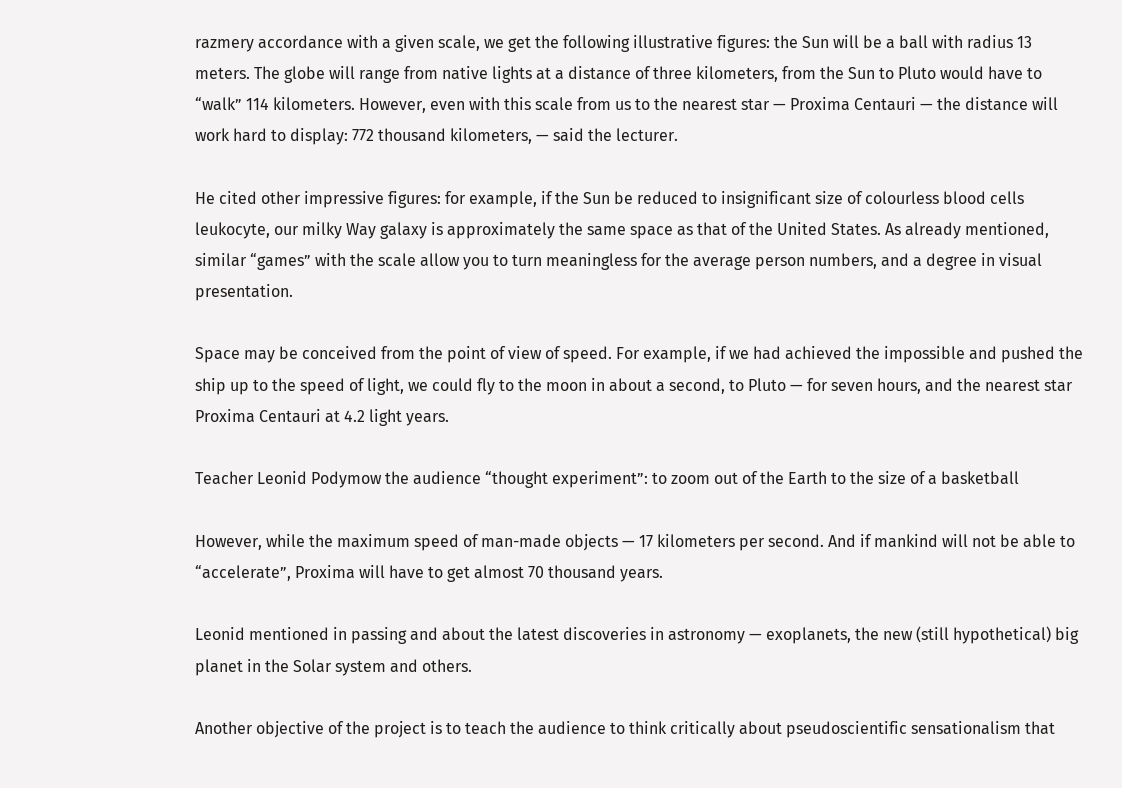razmery accordance with a given scale, we get the following illustrative figures: the Sun will be a ball with radius 13 meters. The globe will range from native lights at a distance of three kilometers, from the Sun to Pluto would have to “walk” 114 kilometers. However, even with this scale from us to the nearest star — Proxima Centauri — the distance will work hard to display: 772 thousand kilometers, — said the lecturer.

He cited other impressive figures: for example, if the Sun be reduced to insignificant size of colourless blood cells leukocyte, our milky Way galaxy is approximately the same space as that of the United States. As already mentioned, similar “games” with the scale allow you to turn meaningless for the average person numbers, and a degree in visual presentation.

Space may be conceived from the point of view of speed. For example, if we had achieved the impossible and pushed the ship up to the speed of light, we could fly to the moon in about a second, to Pluto — for seven hours, and the nearest star Proxima Centauri at 4.2 light years.

Teacher Leonid Podymow the audience “thought experiment”: to zoom out of the Earth to the size of a basketball

However, while the maximum speed of man-made objects — 17 kilometers per second. And if mankind will not be able to “accelerate”, Proxima will have to get almost 70 thousand years.

Leonid mentioned in passing and about the latest discoveries in astronomy — exoplanets, the new (still hypothetical) big planet in the Solar system and others.

Another objective of the project is to teach the audience to think critically about pseudoscientific sensationalism that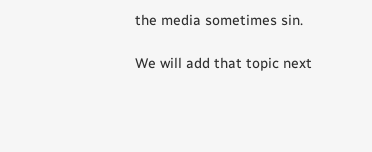the media sometimes sin.

We will add that topic next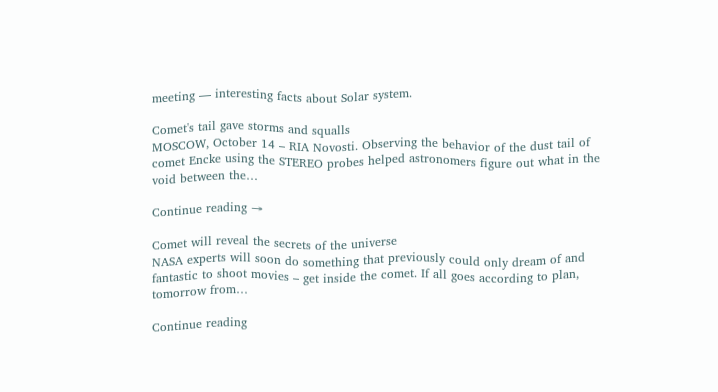meeting — interesting facts about Solar system.

Comet's tail gave storms and squalls
MOSCOW, October 14 – RIA Novosti. Observing the behavior of the dust tail of comet Encke using the STEREO probes helped astronomers figure out what in the void between the…

Continue reading →

Comet will reveal the secrets of the universe
NASA experts will soon do something that previously could only dream of and fantastic to shoot movies – get inside the comet. If all goes according to plan, tomorrow from…

Continue reading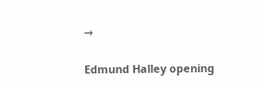→

Edmund Halley opening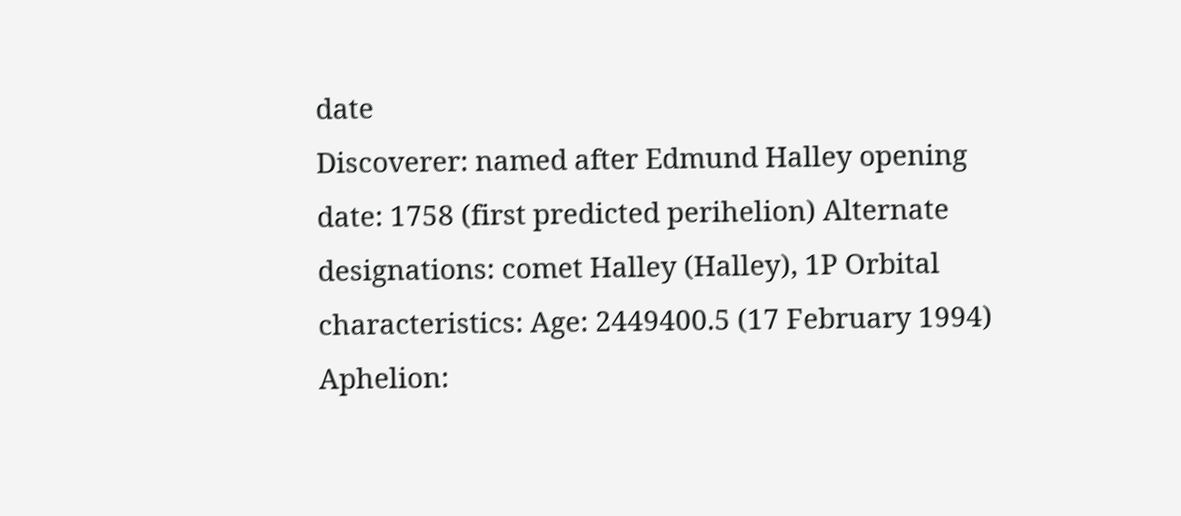date
Discoverer: named after Edmund Halley opening date: 1758 (first predicted perihelion) Alternate designations: comet Halley (Halley), 1P Orbital characteristics: Age: 2449400.5 (17 February 1994) Aphelion: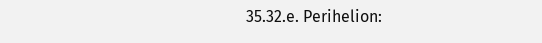35.32.e. Perihelion: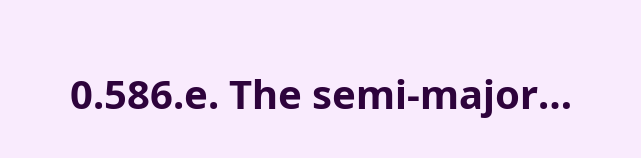0.586.e. The semi-major…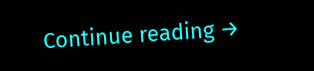Continue reading →